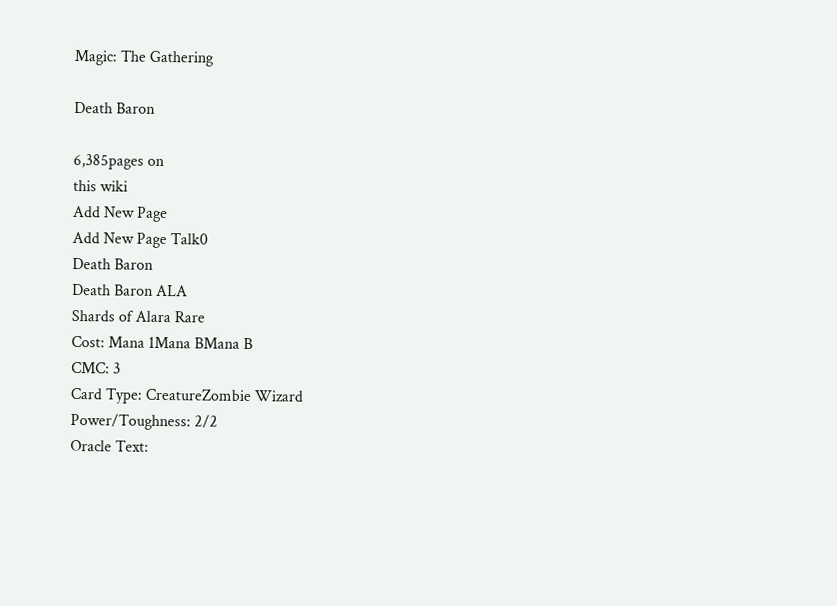Magic: The Gathering

Death Baron

6,385pages on
this wiki
Add New Page
Add New Page Talk0
Death Baron
Death Baron ALA
Shards of Alara Rare
Cost: Mana 1Mana BMana B
CMC: 3
Card Type: CreatureZombie Wizard
Power/Toughness: 2/2
Oracle Text: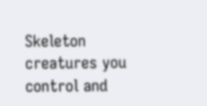Skeleton creatures you control and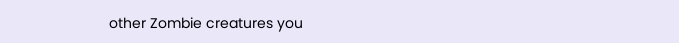other Zombie creatures you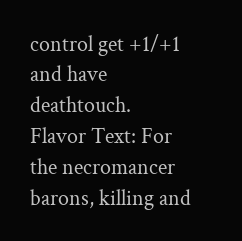control get +1/+1 and have deathtouch.
Flavor Text: For the necromancer barons, killing and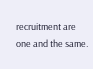recruitment are one and the same.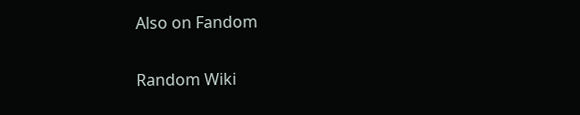Also on Fandom

Random Wiki